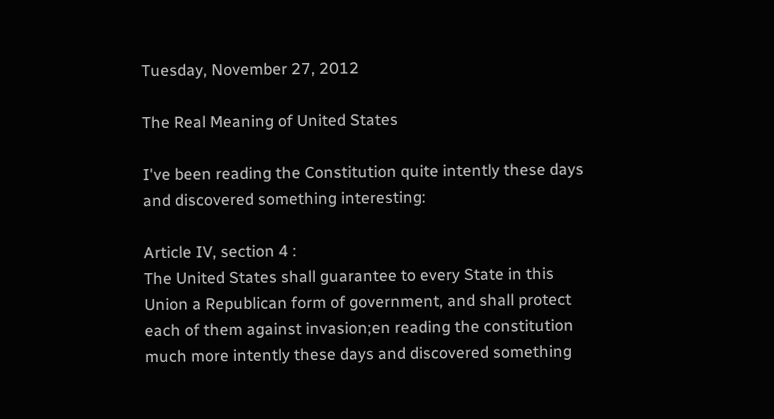Tuesday, November 27, 2012

The Real Meaning of United States

I've been reading the Constitution quite intently these days and discovered something interesting:

Article IV, section 4 :
The United States shall guarantee to every State in this Union a Republican form of government, and shall protect each of them against invasion;en reading the constitution much more intently these days and discovered something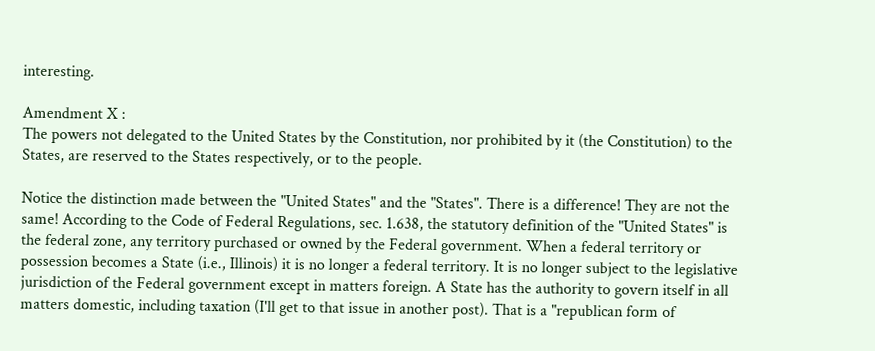interesting.

Amendment X :
The powers not delegated to the United States by the Constitution, nor prohibited by it (the Constitution) to the States, are reserved to the States respectively, or to the people.

Notice the distinction made between the "United States" and the "States". There is a difference! They are not the same! According to the Code of Federal Regulations, sec. 1.638, the statutory definition of the "United States" is the federal zone, any territory purchased or owned by the Federal government. When a federal territory or possession becomes a State (i.e., Illinois) it is no longer a federal territory. It is no longer subject to the legislative jurisdiction of the Federal government except in matters foreign. A State has the authority to govern itself in all matters domestic, including taxation (I'll get to that issue in another post). That is a "republican form of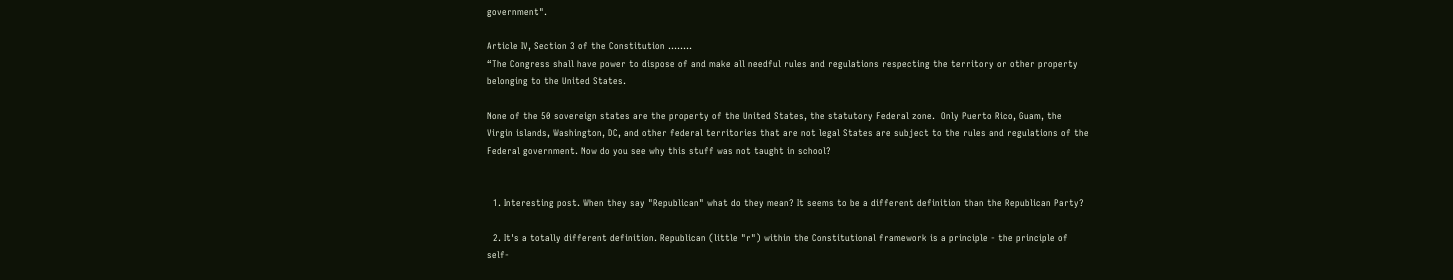government".

Article IV, Section 3 of the Constitution ……..
“The Congress shall have power to dispose of and make all needful rules and regulations respecting the territory or other property belonging to the United States.

None of the 50 sovereign states are the property of the United States, the statutory Federal zone.  Only Puerto Rico, Guam, the Virgin islands, Washington, DC, and other federal territories that are not legal States are subject to the rules and regulations of the Federal government. Now do you see why this stuff was not taught in school?


  1. Interesting post. When they say "Republican" what do they mean? It seems to be a different definition than the Republican Party?

  2. It's a totally different definition. Republican (little "r") within the Constitutional framework is a principle - the principle of self-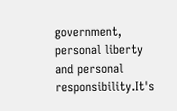government, personal liberty and personal responsibility.It's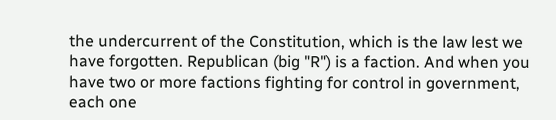the undercurrent of the Constitution, which is the law lest we have forgotten. Republican (big "R") is a faction. And when you have two or more factions fighting for control in government, each one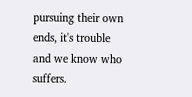pursuing their own ends, it's trouble and we know who suffers.